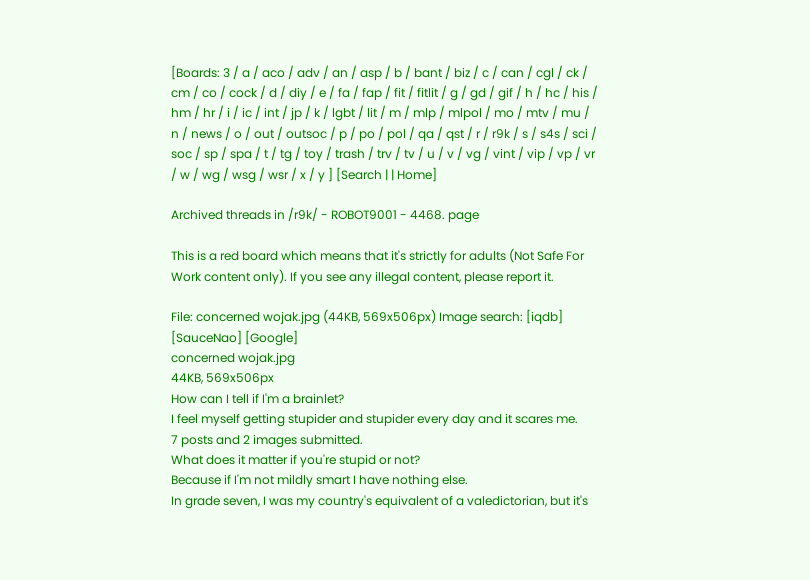[Boards: 3 / a / aco / adv / an / asp / b / bant / biz / c / can / cgl / ck / cm / co / cock / d / diy / e / fa / fap / fit / fitlit / g / gd / gif / h / hc / his / hm / hr / i / ic / int / jp / k / lgbt / lit / m / mlp / mlpol / mo / mtv / mu / n / news / o / out / outsoc / p / po / pol / qa / qst / r / r9k / s / s4s / sci / soc / sp / spa / t / tg / toy / trash / trv / tv / u / v / vg / vint / vip / vp / vr / w / wg / wsg / wsr / x / y ] [Search | | Home]

Archived threads in /r9k/ - ROBOT9001 - 4468. page

This is a red board which means that it's strictly for adults (Not Safe For Work content only). If you see any illegal content, please report it.

File: concerned wojak.jpg (44KB, 569x506px) Image search: [iqdb] [SauceNao] [Google]
concerned wojak.jpg
44KB, 569x506px
How can I tell if I'm a brainlet?
I feel myself getting stupider and stupider every day and it scares me.
7 posts and 2 images submitted.
What does it matter if you're stupid or not?
Because if I'm not mildly smart I have nothing else.
In grade seven, I was my country's equivalent of a valedictorian, but it's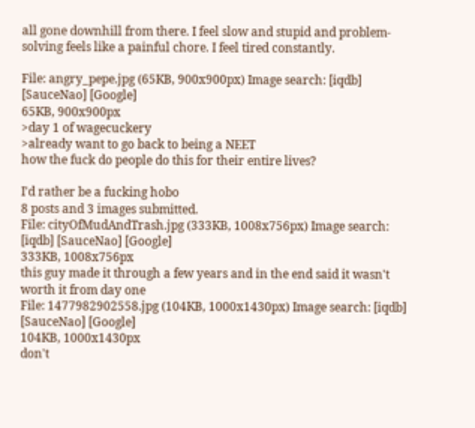all gone downhill from there. I feel slow and stupid and problem-solving feels like a painful chore. I feel tired constantly.

File: angry_pepe.jpg (65KB, 900x900px) Image search: [iqdb] [SauceNao] [Google]
65KB, 900x900px
>day 1 of wagecuckery
>already want to go back to being a NEET
how the fuck do people do this for their entire lives?

I'd rather be a fucking hobo
8 posts and 3 images submitted.
File: cityOfMudAndTrash.jpg (333KB, 1008x756px) Image search: [iqdb] [SauceNao] [Google]
333KB, 1008x756px
this guy made it through a few years and in the end said it wasn't worth it from day one
File: 1477982902558.jpg (104KB, 1000x1430px) Image search: [iqdb] [SauceNao] [Google]
104KB, 1000x1430px
don't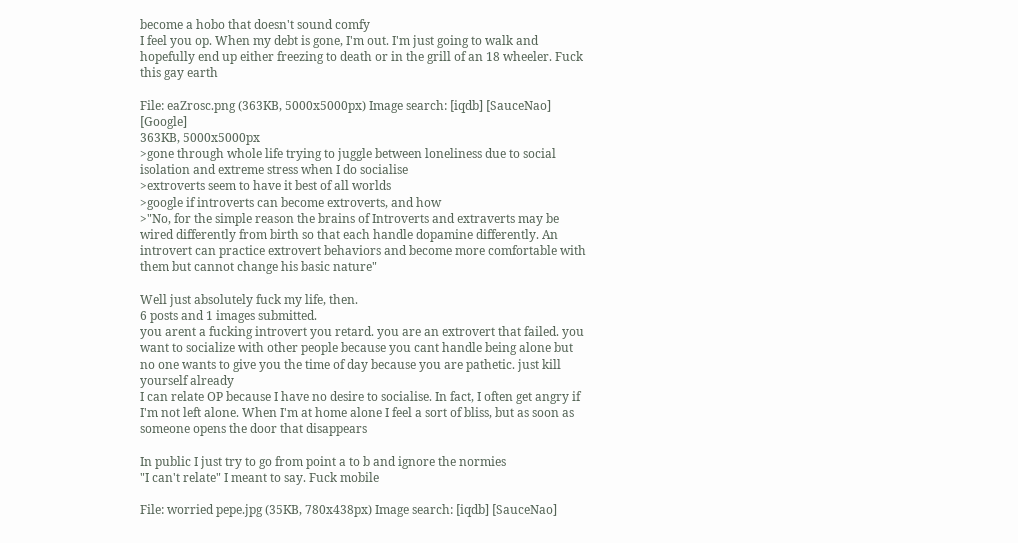become a hobo that doesn't sound comfy
I feel you op. When my debt is gone, I'm out. I'm just going to walk and hopefully end up either freezing to death or in the grill of an 18 wheeler. Fuck this gay earth

File: eaZrosc.png (363KB, 5000x5000px) Image search: [iqdb] [SauceNao] [Google]
363KB, 5000x5000px
>gone through whole life trying to juggle between loneliness due to social isolation and extreme stress when I do socialise
>extroverts seem to have it best of all worlds
>google if introverts can become extroverts, and how
>"No, for the simple reason the brains of Introverts and extraverts may be wired differently from birth so that each handle dopamine differently. An introvert can practice extrovert behaviors and become more comfortable with them but cannot change his basic nature"

Well just absolutely fuck my life, then.
6 posts and 1 images submitted.
you arent a fucking introvert you retard. you are an extrovert that failed. you want to socialize with other people because you cant handle being alone but no one wants to give you the time of day because you are pathetic. just kill yourself already
I can relate OP because I have no desire to socialise. In fact, I often get angry if I'm not left alone. When I'm at home alone I feel a sort of bliss, but as soon as someone opens the door that disappears

In public I just try to go from point a to b and ignore the normies
"I can't relate" I meant to say. Fuck mobile

File: worried pepe.jpg (35KB, 780x438px) Image search: [iqdb] [SauceNao]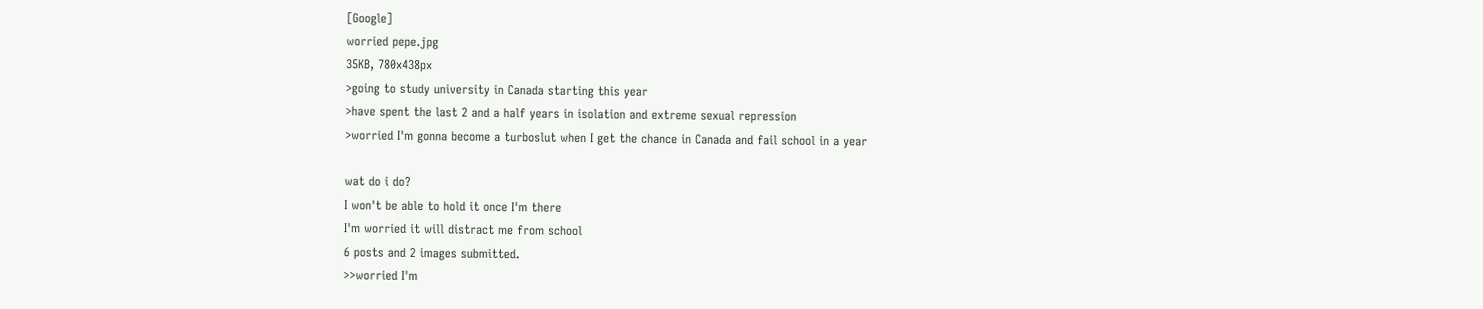[Google]
worried pepe.jpg
35KB, 780x438px
>going to study university in Canada starting this year
>have spent the last 2 and a half years in isolation and extreme sexual repression
>worried I'm gonna become a turboslut when I get the chance in Canada and fail school in a year

wat do i do?
I won't be able to hold it once I'm there
I'm worried it will distract me from school
6 posts and 2 images submitted.
>>worried I'm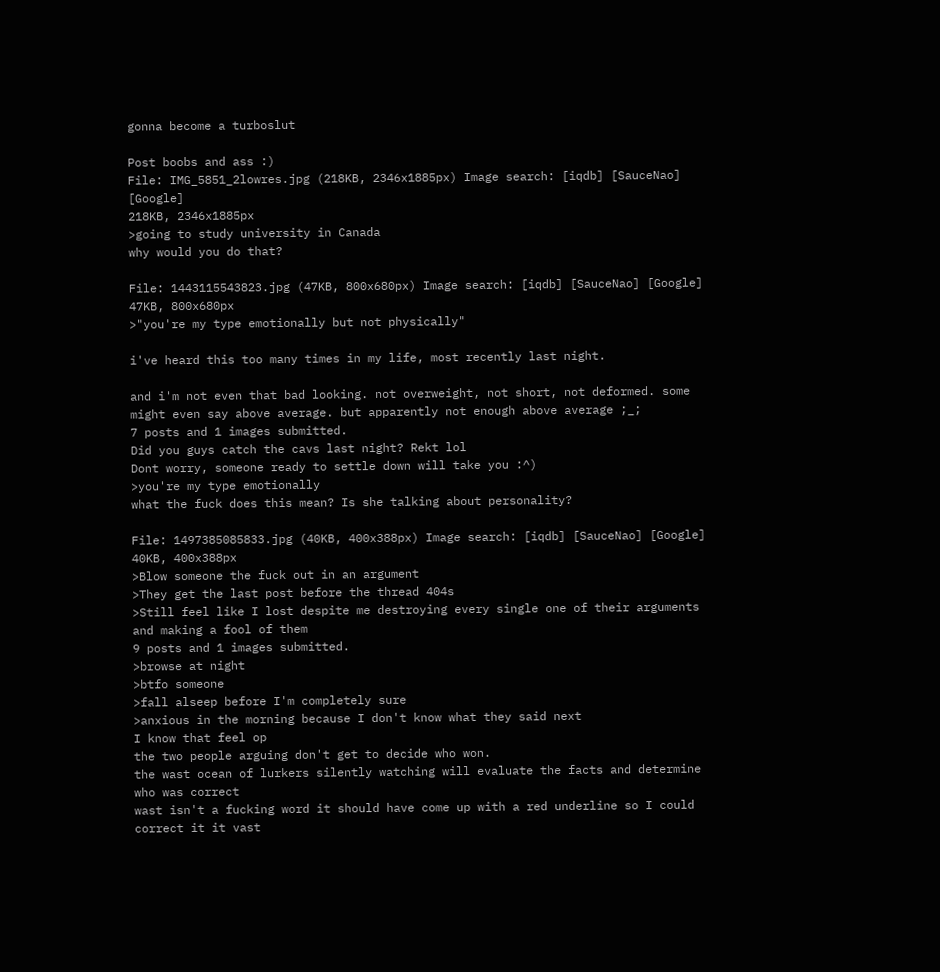gonna become a turboslut

Post boobs and ass :)
File: IMG_5851_2lowres.jpg (218KB, 2346x1885px) Image search: [iqdb] [SauceNao] [Google]
218KB, 2346x1885px
>going to study university in Canada
why would you do that?

File: 1443115543823.jpg (47KB, 800x680px) Image search: [iqdb] [SauceNao] [Google]
47KB, 800x680px
>"you're my type emotionally but not physically"

i've heard this too many times in my life, most recently last night.

and i'm not even that bad looking. not overweight, not short, not deformed. some might even say above average. but apparently not enough above average ;_;
7 posts and 1 images submitted.
Did you guys catch the cavs last night? Rekt lol
Dont worry, someone ready to settle down will take you :^)
>you're my type emotionally
what the fuck does this mean? Is she talking about personality?

File: 1497385085833.jpg (40KB, 400x388px) Image search: [iqdb] [SauceNao] [Google]
40KB, 400x388px
>Blow someone the fuck out in an argument
>They get the last post before the thread 404s
>Still feel like I lost despite me destroying every single one of their arguments and making a fool of them
9 posts and 1 images submitted.
>browse at night
>btfo someone
>fall alseep before I'm completely sure
>anxious in the morning because I don't know what they said next
I know that feel op
the two people arguing don't get to decide who won.
the wast ocean of lurkers silently watching will evaluate the facts and determine who was correct
wast isn't a fucking word it should have come up with a red underline so I could correct it it vast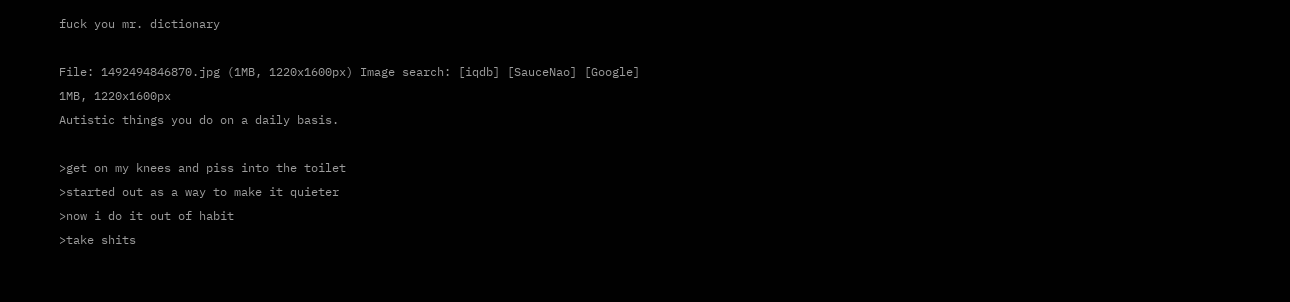fuck you mr. dictionary

File: 1492494846870.jpg (1MB, 1220x1600px) Image search: [iqdb] [SauceNao] [Google]
1MB, 1220x1600px
Autistic things you do on a daily basis.

>get on my knees and piss into the toilet
>started out as a way to make it quieter
>now i do it out of habit
>take shits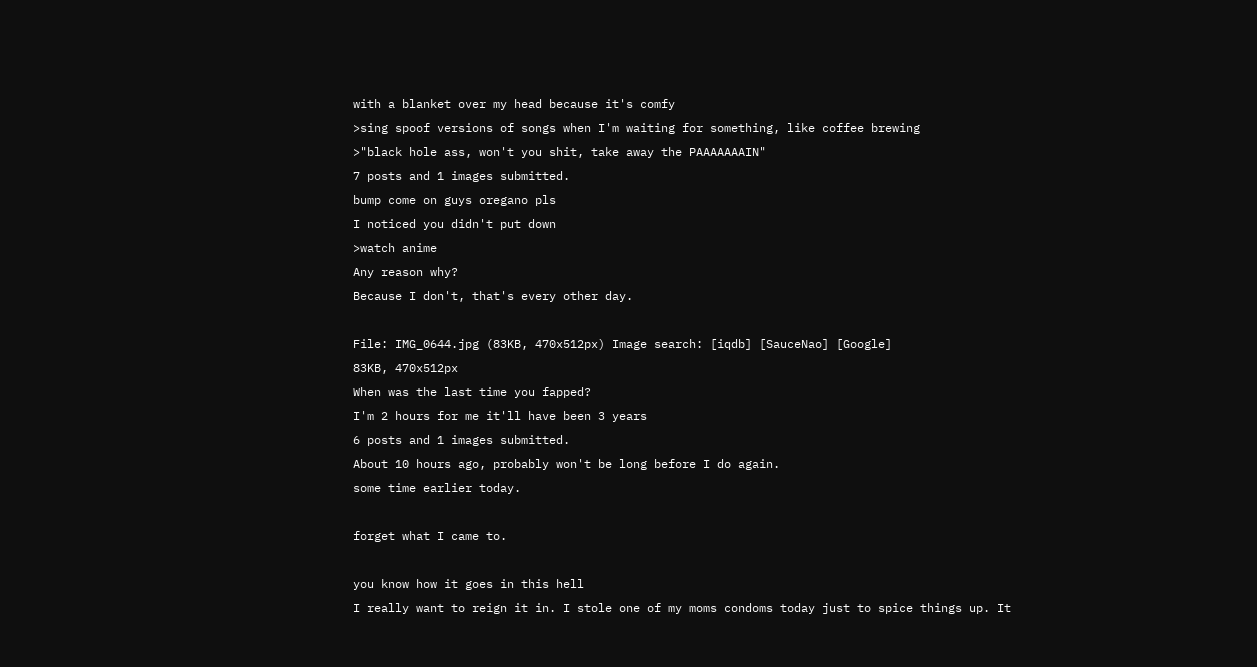with a blanket over my head because it's comfy
>sing spoof versions of songs when I'm waiting for something, like coffee brewing
>"black hole ass, won't you shit, take away the PAAAAAAAIN"
7 posts and 1 images submitted.
bump come on guys oregano pls
I noticed you didn't put down
>watch anime
Any reason why?
Because I don't, that's every other day.

File: IMG_0644.jpg (83KB, 470x512px) Image search: [iqdb] [SauceNao] [Google]
83KB, 470x512px
When was the last time you fapped?
I'm 2 hours for me it'll have been 3 years
6 posts and 1 images submitted.
About 10 hours ago, probably won't be long before I do again.
some time earlier today.

forget what I came to.

you know how it goes in this hell
I really want to reign it in. I stole one of my moms condoms today just to spice things up. It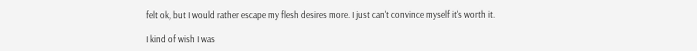felt ok, but I would rather escape my flesh desires more. I just can't convince myself it's worth it.

I kind of wish I was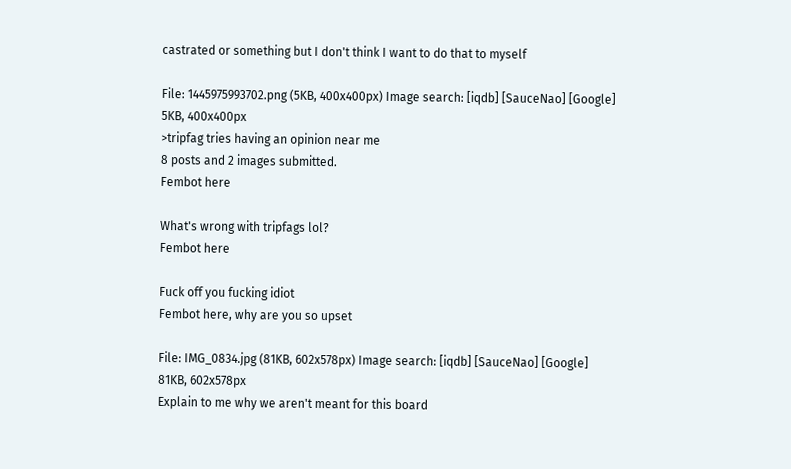castrated or something but I don't think I want to do that to myself

File: 1445975993702.png (5KB, 400x400px) Image search: [iqdb] [SauceNao] [Google]
5KB, 400x400px
>tripfag tries having an opinion near me
8 posts and 2 images submitted.
Fembot here

What's wrong with tripfags lol?
Fembot here

Fuck off you fucking idiot
Fembot here, why are you so upset

File: IMG_0834.jpg (81KB, 602x578px) Image search: [iqdb] [SauceNao] [Google]
81KB, 602x578px
Explain to me why we aren't meant for this board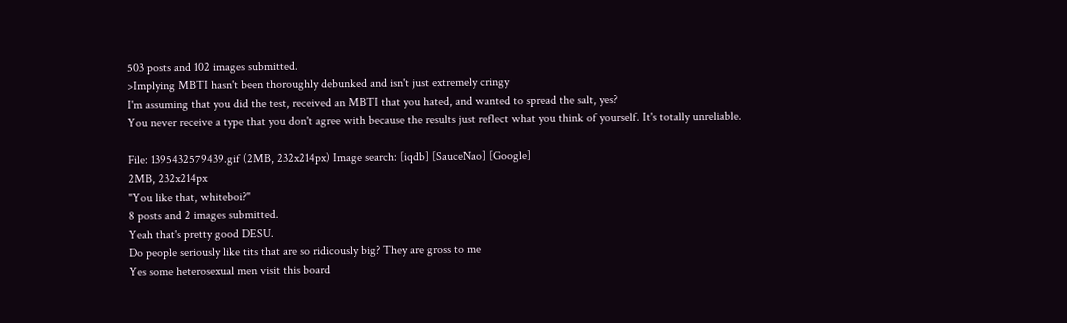503 posts and 102 images submitted.
>Implying MBTI hasn't been thoroughly debunked and isn't just extremely cringy
I'm assuming that you did the test, received an MBTI that you hated, and wanted to spread the salt, yes?
You never receive a type that you don't agree with because the results just reflect what you think of yourself. It's totally unreliable.

File: 1395432579439.gif (2MB, 232x214px) Image search: [iqdb] [SauceNao] [Google]
2MB, 232x214px
"You like that, whiteboi?"
8 posts and 2 images submitted.
Yeah that's pretty good DESU.
Do people seriously like tits that are so ridicously big? They are gross to me
Yes some heterosexual men visit this board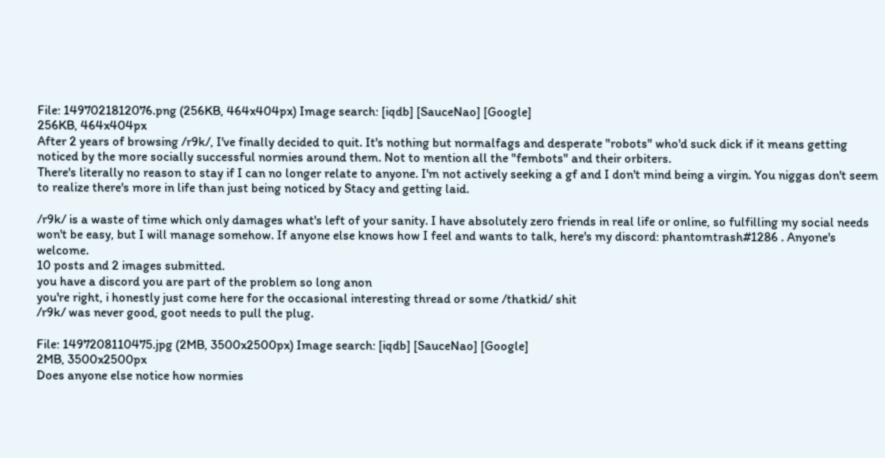File: 1497021812076.png (256KB, 464x404px) Image search: [iqdb] [SauceNao] [Google]
256KB, 464x404px
After 2 years of browsing /r9k/, I've finally decided to quit. It's nothing but normalfags and desperate "robots" who'd suck dick if it means getting noticed by the more socially successful normies around them. Not to mention all the "fembots" and their orbiters.
There's literally no reason to stay if I can no longer relate to anyone. I'm not actively seeking a gf and I don't mind being a virgin. You niggas don't seem to realize there's more in life than just being noticed by Stacy and getting laid.

/r9k/ is a waste of time which only damages what's left of your sanity. I have absolutely zero friends in real life or online, so fulfilling my social needs won't be easy, but I will manage somehow. If anyone else knows how I feel and wants to talk, here's my discord: phantomtrash#1286 . Anyone's welcome.
10 posts and 2 images submitted.
you have a discord you are part of the problem so long anon
you're right, i honestly just come here for the occasional interesting thread or some /thatkid/ shit
/r9k/ was never good, goot needs to pull the plug.

File: 1497208110475.jpg (2MB, 3500x2500px) Image search: [iqdb] [SauceNao] [Google]
2MB, 3500x2500px
Does anyone else notice how normies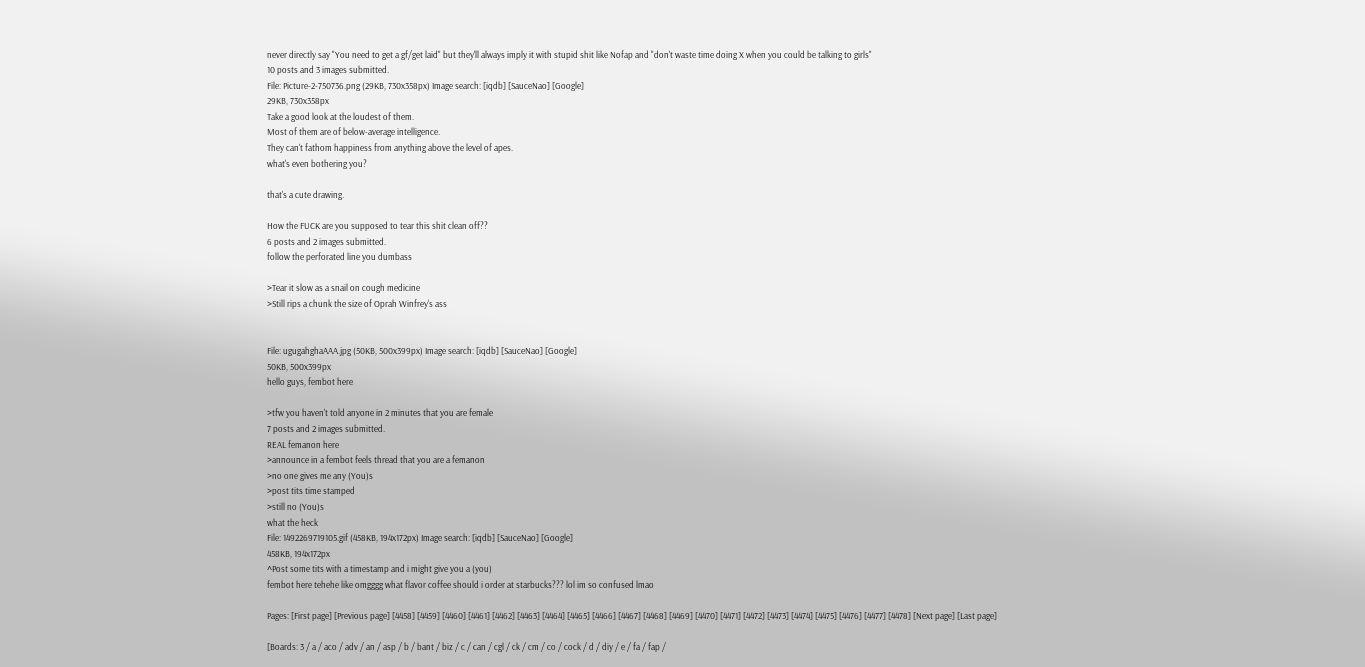never directly say "You need to get a gf/get laid" but they'll always imply it with stupid shit like Nofap and "don't waste time doing X when you could be talking to girls"
10 posts and 3 images submitted.
File: Picture-2-750736.png (29KB, 730x358px) Image search: [iqdb] [SauceNao] [Google]
29KB, 730x358px
Take a good look at the loudest of them.
Most of them are of below-average intelligence.
They can't fathom happiness from anything above the level of apes.
what's even bothering you?

that's a cute drawing.

How the FUCK are you supposed to tear this shit clean off??
6 posts and 2 images submitted.
follow the perforated line you dumbass

>Tear it slow as a snail on cough medicine
>Still rips a chunk the size of Oprah Winfrey's ass


File: ugugahghaAAA.jpg (50KB, 500x399px) Image search: [iqdb] [SauceNao] [Google]
50KB, 500x399px
hello guys, fembot here

>tfw you haven't told anyone in 2 minutes that you are female
7 posts and 2 images submitted.
REAL femanon here
>announce in a fembot feels thread that you are a femanon
>no one gives me any (You)s
>post tits time stamped
>still no (You)s
what the heck
File: 1492269719105.gif (458KB, 194x172px) Image search: [iqdb] [SauceNao] [Google]
458KB, 194x172px
^Post some tits with a timestamp and i might give you a (you)
fembot here tehehe like omgggg what flavor coffee should i order at starbucks??? lol im so confused lmao

Pages: [First page] [Previous page] [4458] [4459] [4460] [4461] [4462] [4463] [4464] [4465] [4466] [4467] [4468] [4469] [4470] [4471] [4472] [4473] [4474] [4475] [4476] [4477] [4478] [Next page] [Last page]

[Boards: 3 / a / aco / adv / an / asp / b / bant / biz / c / can / cgl / ck / cm / co / cock / d / diy / e / fa / fap /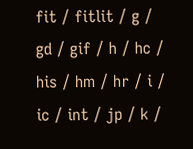fit / fitlit / g / gd / gif / h / hc / his / hm / hr / i / ic / int / jp / k /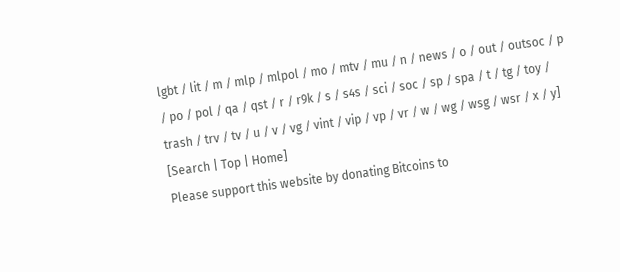lgbt / lit / m / mlp / mlpol / mo / mtv / mu / n / news / o / out / outsoc / p / po / pol / qa / qst / r / r9k / s / s4s / sci / soc / sp / spa / t / tg / toy / trash / trv / tv / u / v / vg / vint / vip / vp / vr / w / wg / wsg / wsr / x / y] [Search | Top | Home]
Please support this website by donating Bitcoins to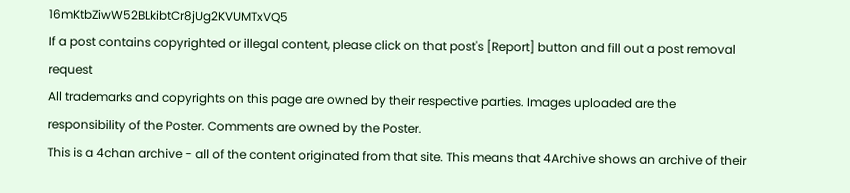16mKtbZiwW52BLkibtCr8jUg2KVUMTxVQ5
If a post contains copyrighted or illegal content, please click on that post's [Report] button and fill out a post removal request
All trademarks and copyrights on this page are owned by their respective parties. Images uploaded are the responsibility of the Poster. Comments are owned by the Poster.
This is a 4chan archive - all of the content originated from that site. This means that 4Archive shows an archive of their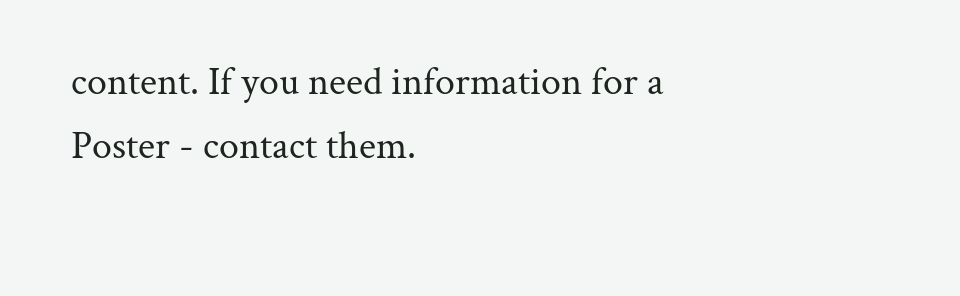content. If you need information for a Poster - contact them.